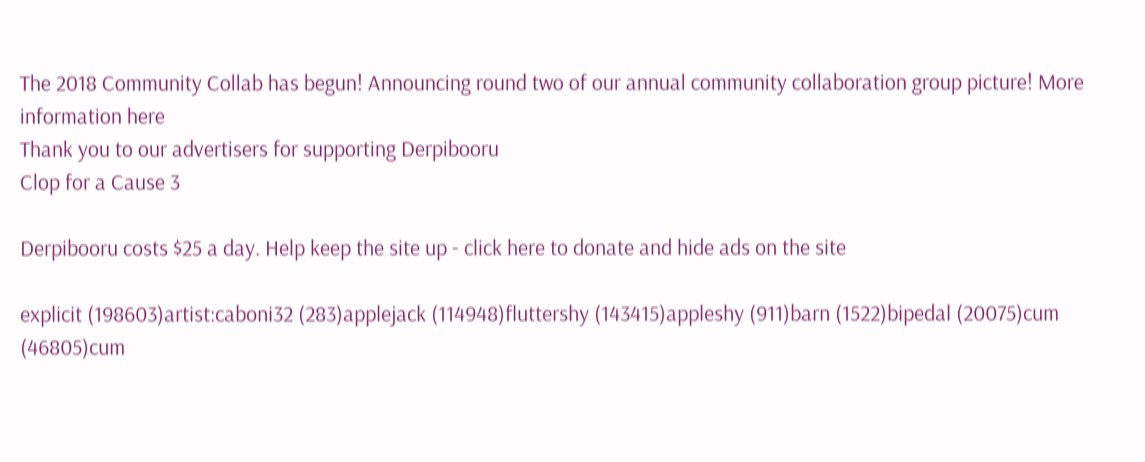The 2018 Community Collab has begun! Announcing round two of our annual community collaboration group picture! More information here
Thank you to our advertisers for supporting Derpibooru
Clop for a Cause 3

Derpibooru costs $25 a day. Help keep the site up - click here to donate and hide ads on the site

explicit (198603)artist:caboni32 (283)applejack (114948)fluttershy (143415)appleshy (911)barn (1522)bipedal (20075)cum (46805)cum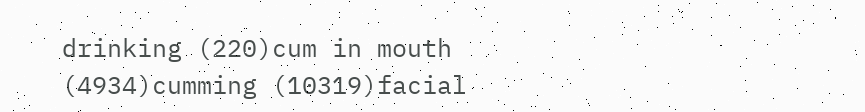drinking (220)cum in mouth (4934)cumming (10319)facial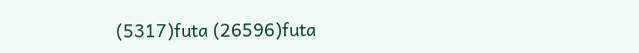(5317)futa (26596)futa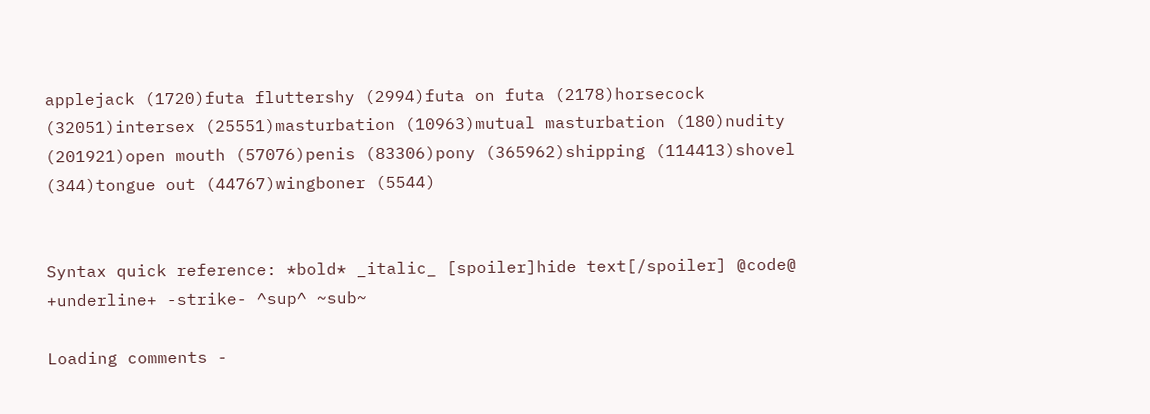applejack (1720)futa fluttershy (2994)futa on futa (2178)horsecock (32051)intersex (25551)masturbation (10963)mutual masturbation (180)nudity (201921)open mouth (57076)penis (83306)pony (365962)shipping (114413)shovel (344)tongue out (44767)wingboner (5544)


Syntax quick reference: *bold* _italic_ [spoiler]hide text[/spoiler] @code@ +underline+ -strike- ^sup^ ~sub~

Loading comments -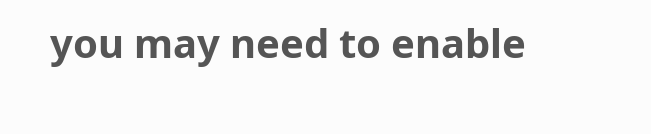you may need to enable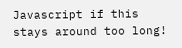Javascript if this stays around too long!